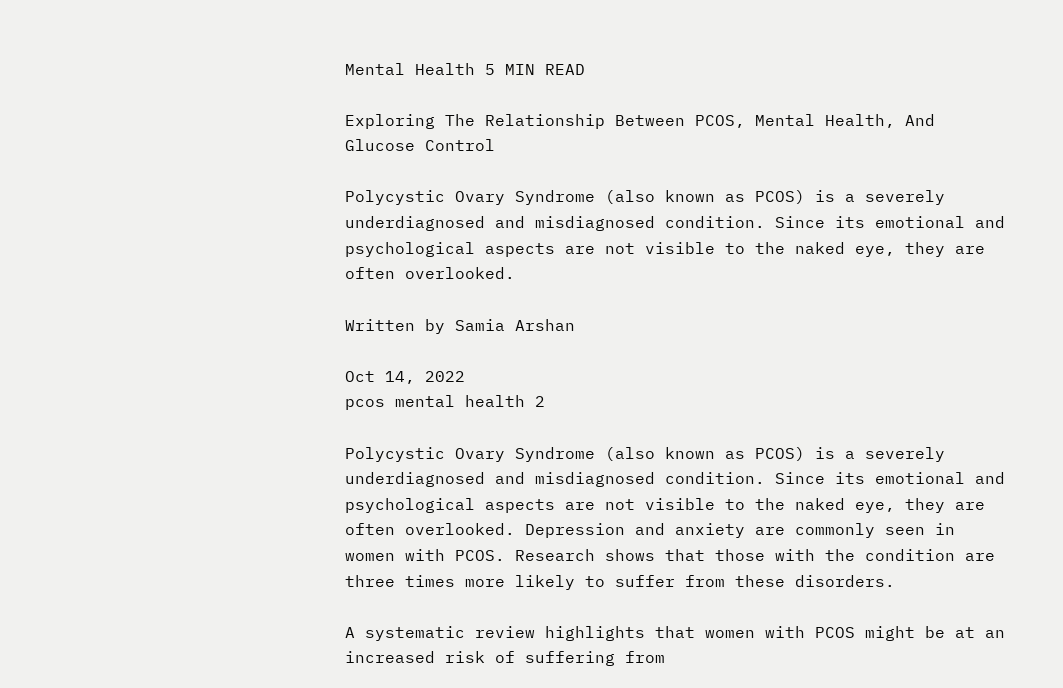Mental Health 5 MIN READ

Exploring The Relationship Between PCOS, Mental Health, And Glucose Control

Polycystic Ovary Syndrome (also known as PCOS) is a severely underdiagnosed and misdiagnosed condition. Since its emotional and psychological aspects are not visible to the naked eye, they are often overlooked.

Written by Samia Arshan

Oct 14, 2022
pcos mental health 2

Polycystic Ovary Syndrome (also known as PCOS) is a severely underdiagnosed and misdiagnosed condition. Since its emotional and psychological aspects are not visible to the naked eye, they are often overlooked. Depression and anxiety are commonly seen in women with PCOS. Research shows that those with the condition are three times more likely to suffer from these disorders.

A systematic review highlights that women with PCOS might be at an increased risk of suffering from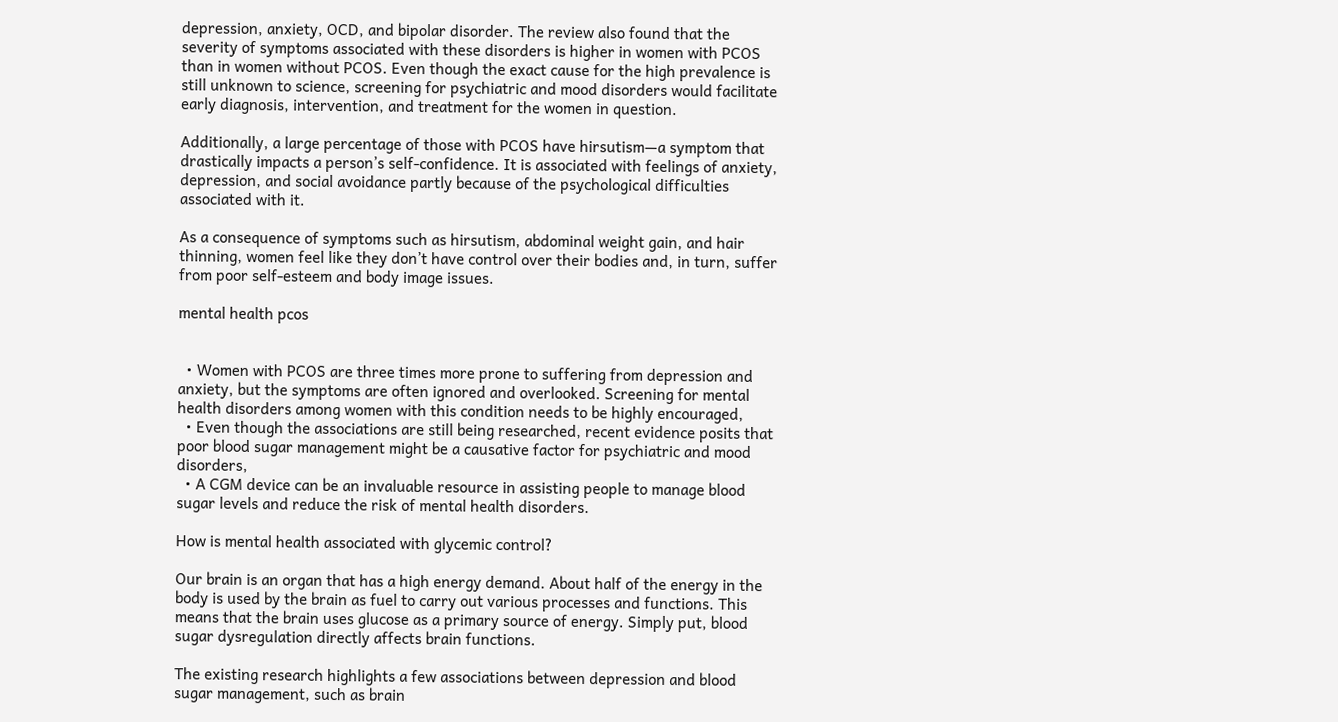depression, anxiety, OCD, and bipolar disorder. The review also found that the severity of symptoms associated with these disorders is higher in women with PCOS than in women without PCOS. Even though the exact cause for the high prevalence is still unknown to science, screening for psychiatric and mood disorders would facilitate early diagnosis, intervention, and treatment for the women in question.

Additionally, a large percentage of those with PCOS have hirsutism—a symptom that drastically impacts a person’s self-confidence. It is associated with feelings of anxiety, depression, and social avoidance partly because of the psychological difficulties associated with it.

As a consequence of symptoms such as hirsutism, abdominal weight gain, and hair thinning, women feel like they don’t have control over their bodies and, in turn, suffer from poor self-esteem and body image issues.

mental health pcos


  • Women with PCOS are three times more prone to suffering from depression and anxiety, but the symptoms are often ignored and overlooked. Screening for mental health disorders among women with this condition needs to be highly encouraged,
  • Even though the associations are still being researched, recent evidence posits that poor blood sugar management might be a causative factor for psychiatric and mood disorders,
  • A CGM device can be an invaluable resource in assisting people to manage blood sugar levels and reduce the risk of mental health disorders.

How is mental health associated with glycemic control?

Our brain is an organ that has a high energy demand. About half of the energy in the body is used by the brain as fuel to carry out various processes and functions. This means that the brain uses glucose as a primary source of energy. Simply put, blood sugar dysregulation directly affects brain functions.

The existing research highlights a few associations between depression and blood sugar management, such as brain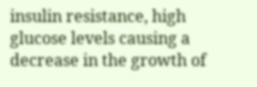insulin resistance, high glucose levels causing a decrease in the growth of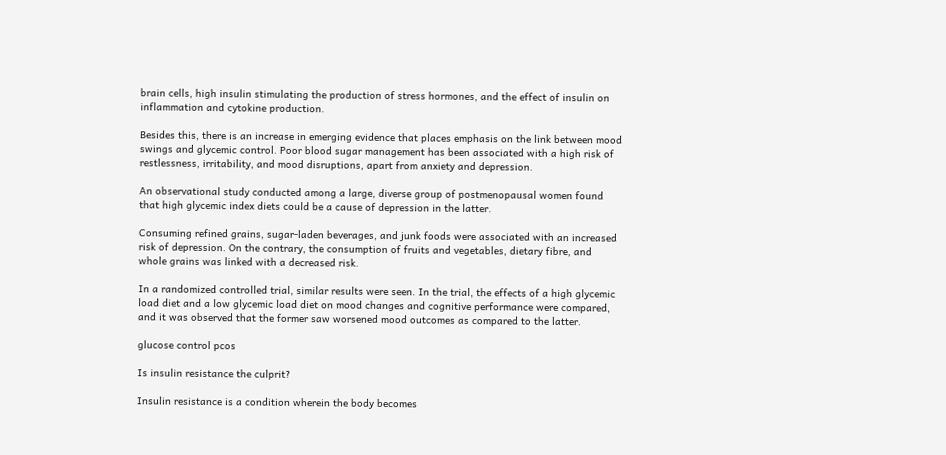brain cells, high insulin stimulating the production of stress hormones, and the effect of insulin on inflammation and cytokine production.

Besides this, there is an increase in emerging evidence that places emphasis on the link between mood swings and glycemic control. Poor blood sugar management has been associated with a high risk of restlessness, irritability, and mood disruptions, apart from anxiety and depression.

An observational study conducted among a large, diverse group of postmenopausal women found that high glycemic index diets could be a cause of depression in the latter.

Consuming refined grains, sugar-laden beverages, and junk foods were associated with an increased risk of depression. On the contrary, the consumption of fruits and vegetables, dietary fibre, and whole grains was linked with a decreased risk.

In a randomized controlled trial, similar results were seen. In the trial, the effects of a high glycemic load diet and a low glycemic load diet on mood changes and cognitive performance were compared, and it was observed that the former saw worsened mood outcomes as compared to the latter.

glucose control pcos

Is insulin resistance the culprit?

Insulin resistance is a condition wherein the body becomes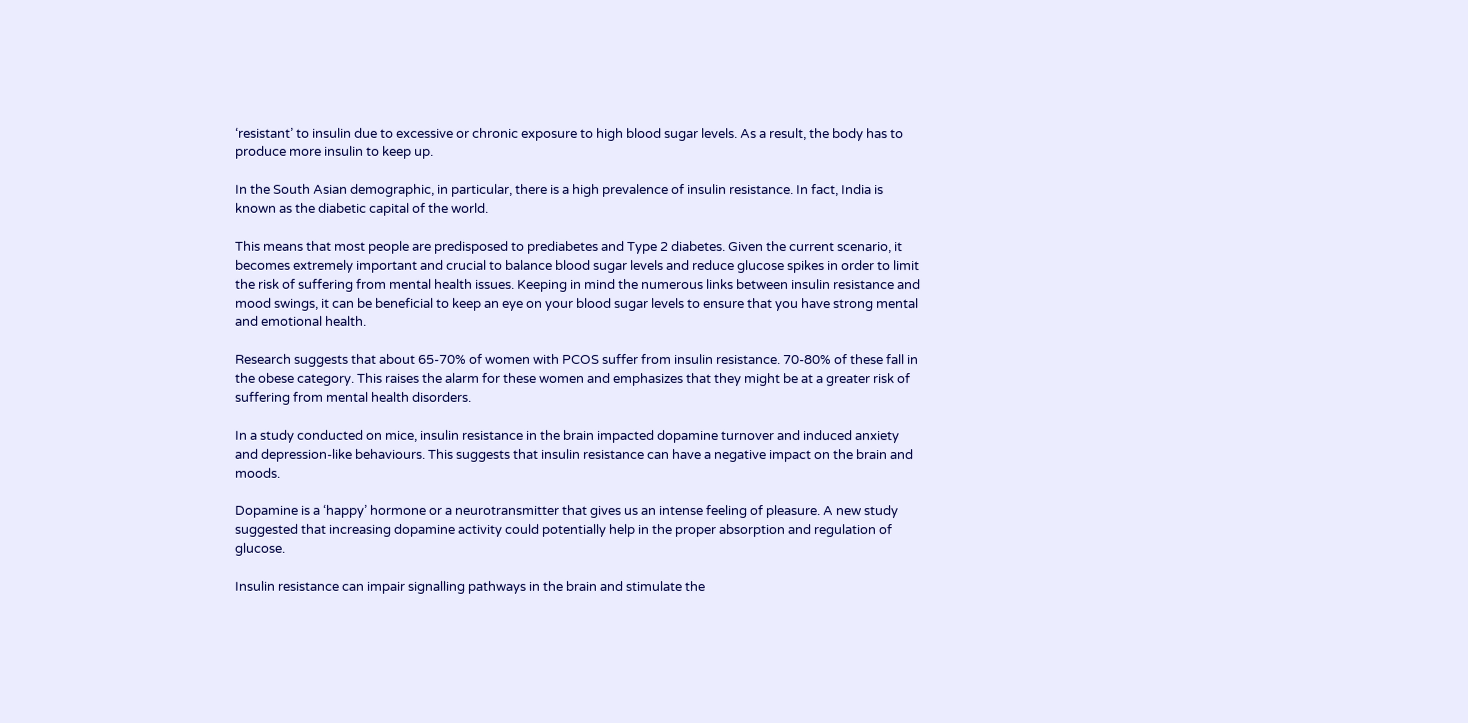‘resistant’ to insulin due to excessive or chronic exposure to high blood sugar levels. As a result, the body has to produce more insulin to keep up.

In the South Asian demographic, in particular, there is a high prevalence of insulin resistance. In fact, India is known as the diabetic capital of the world.

This means that most people are predisposed to prediabetes and Type 2 diabetes. Given the current scenario, it becomes extremely important and crucial to balance blood sugar levels and reduce glucose spikes in order to limit the risk of suffering from mental health issues. Keeping in mind the numerous links between insulin resistance and mood swings, it can be beneficial to keep an eye on your blood sugar levels to ensure that you have strong mental and emotional health.

Research suggests that about 65-70% of women with PCOS suffer from insulin resistance. 70-80% of these fall in the obese category. This raises the alarm for these women and emphasizes that they might be at a greater risk of suffering from mental health disorders.

In a study conducted on mice, insulin resistance in the brain impacted dopamine turnover and induced anxiety and depression-like behaviours. This suggests that insulin resistance can have a negative impact on the brain and moods.

Dopamine is a ‘happy’ hormone or a neurotransmitter that gives us an intense feeling of pleasure. A new study suggested that increasing dopamine activity could potentially help in the proper absorption and regulation of glucose.

Insulin resistance can impair signalling pathways in the brain and stimulate the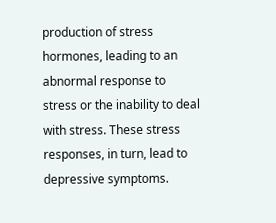production of stress hormones, leading to an abnormal response to stress or the inability to deal with stress. These stress responses, in turn, lead to depressive symptoms.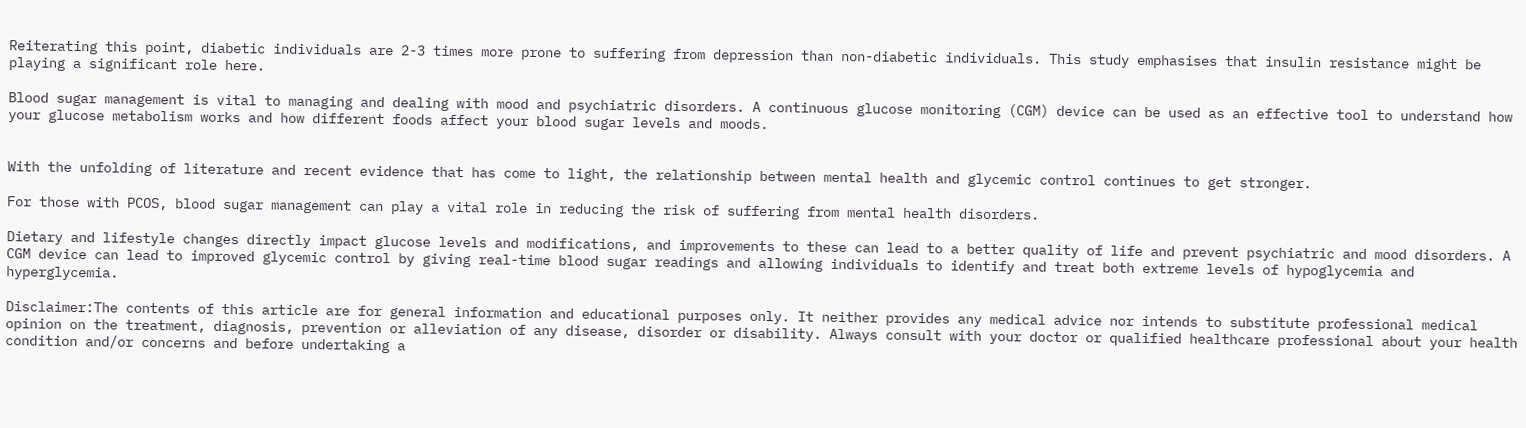Reiterating this point, diabetic individuals are 2-3 times more prone to suffering from depression than non-diabetic individuals. This study emphasises that insulin resistance might be playing a significant role here.

Blood sugar management is vital to managing and dealing with mood and psychiatric disorders. A continuous glucose monitoring (CGM) device can be used as an effective tool to understand how your glucose metabolism works and how different foods affect your blood sugar levels and moods.


With the unfolding of literature and recent evidence that has come to light, the relationship between mental health and glycemic control continues to get stronger.

For those with PCOS, blood sugar management can play a vital role in reducing the risk of suffering from mental health disorders.

Dietary and lifestyle changes directly impact glucose levels and modifications, and improvements to these can lead to a better quality of life and prevent psychiatric and mood disorders. A CGM device can lead to improved glycemic control by giving real-time blood sugar readings and allowing individuals to identify and treat both extreme levels of hypoglycemia and hyperglycemia.

Disclaimer:The contents of this article are for general information and educational purposes only. It neither provides any medical advice nor intends to substitute professional medical opinion on the treatment, diagnosis, prevention or alleviation of any disease, disorder or disability. Always consult with your doctor or qualified healthcare professional about your health condition and/or concerns and before undertaking a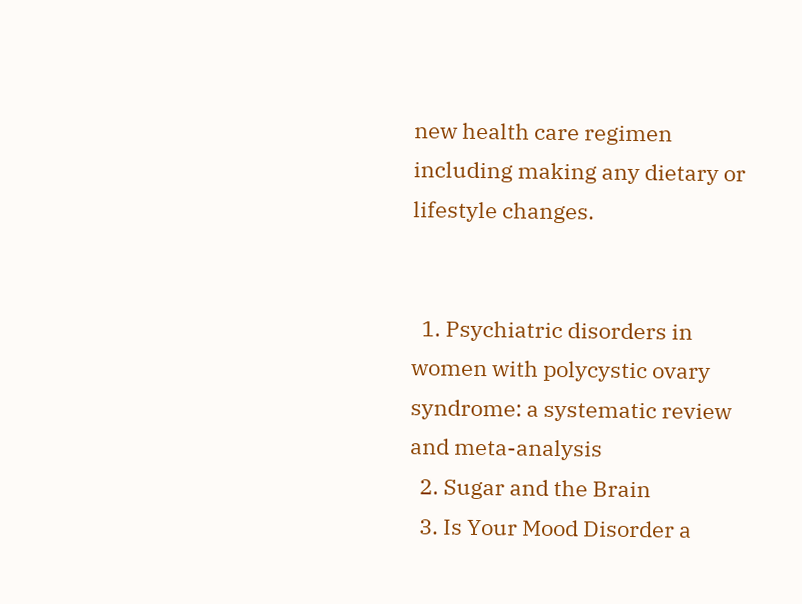new health care regimen including making any dietary or lifestyle changes.


  1. Psychiatric disorders in women with polycystic ovary syndrome: a systematic review and meta-analysis
  2. Sugar and the Brain
  3. Is Your Mood Disorder a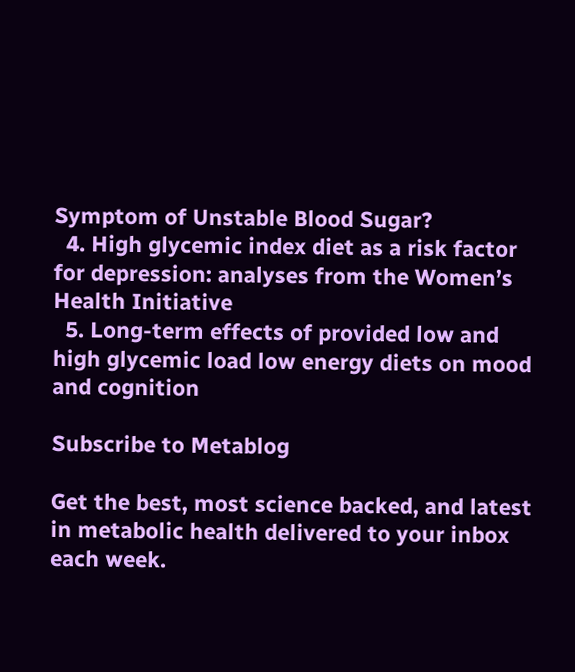Symptom of Unstable Blood Sugar?
  4. High glycemic index diet as a risk factor for depression: analyses from the Women’s Health Initiative
  5. Long-term effects of provided low and high glycemic load low energy diets on mood and cognition

Subscribe to Metablog

Get the best, most science backed, and latest in metabolic health delivered to your inbox each week.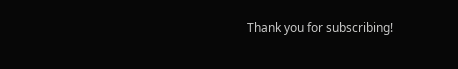Thank you for subscribing!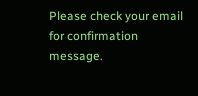Please check your email for confirmation message.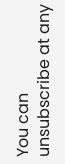You can unsubscribe at any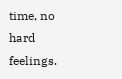time, no hard feelings.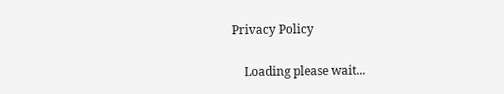Privacy Policy

    Loading please wait...